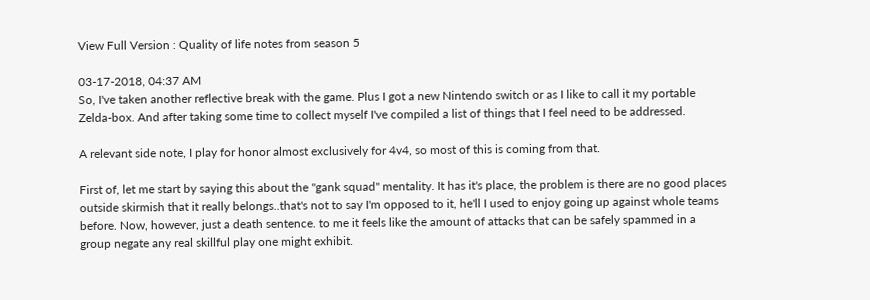View Full Version : Quality of life notes from season 5

03-17-2018, 04:37 AM
So, I've taken another reflective break with the game. Plus I got a new Nintendo switch or as I like to call it my portable Zelda-box. And after taking some time to collect myself I've compiled a list of things that I feel need to be addressed.

A relevant side note, I play for honor almost exclusively for 4v4, so most of this is coming from that.

First of, let me start by saying this about the "gank squad" mentality. It has it's place, the problem is there are no good places outside skirmish that it really belongs..that's not to say I'm opposed to it, he'll I used to enjoy going up against whole teams before. Now, however, just a death sentence. to me it feels like the amount of attacks that can be safely spammed in a group negate any real skillful play one might exhibit.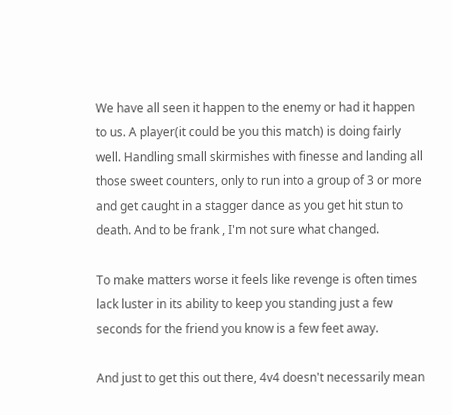We have all seen it happen to the enemy or had it happen to us. A player(it could be you this match) is doing fairly well. Handling small skirmishes with finesse and landing all those sweet counters, only to run into a group of 3 or more and get caught in a stagger dance as you get hit stun to death. And to be frank , I'm not sure what changed.

To make matters worse it feels like revenge is often times lack luster in its ability to keep you standing just a few seconds for the friend you know is a few feet away.

And just to get this out there, 4v4 doesn't necessarily mean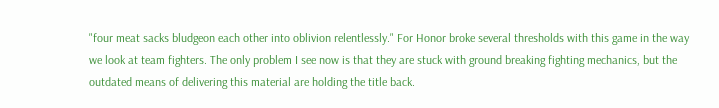"four meat sacks bludgeon each other into oblivion relentlessly." For Honor broke several thresholds with this game in the way we look at team fighters. The only problem I see now is that they are stuck with ground breaking fighting mechanics, but the outdated means of delivering this material are holding the title back.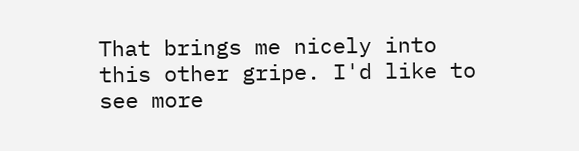That brings me nicely into this other gripe. I'd like to see more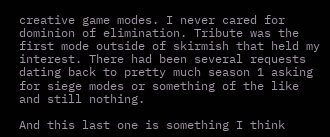creative game modes. I never cared for dominion of elimination. Tribute was the first mode outside of skirmish that held my interest. There had been several requests dating back to pretty much season 1 asking for siege modes or something of the like and still nothing.

And this last one is something I think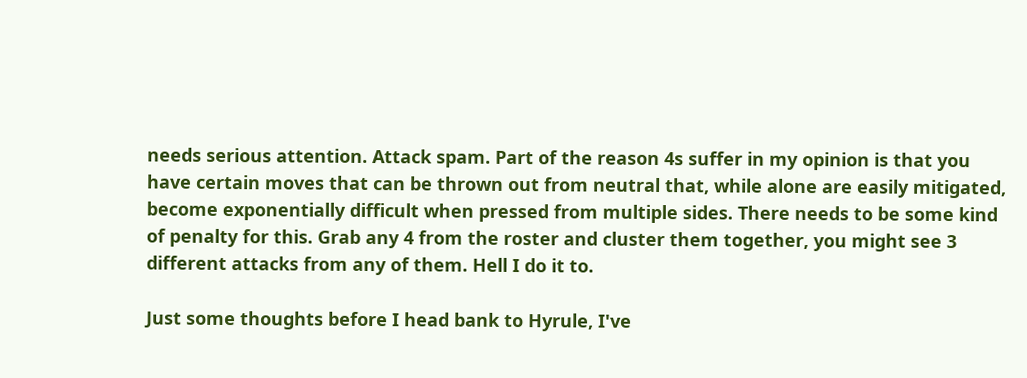needs serious attention. Attack spam. Part of the reason 4s suffer in my opinion is that you have certain moves that can be thrown out from neutral that, while alone are easily mitigated, become exponentially difficult when pressed from multiple sides. There needs to be some kind of penalty for this. Grab any 4 from the roster and cluster them together, you might see 3 different attacks from any of them. Hell I do it to.

Just some thoughts before I head bank to Hyrule, I've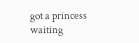got a princess waiting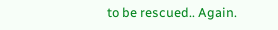to be rescued.. Again.